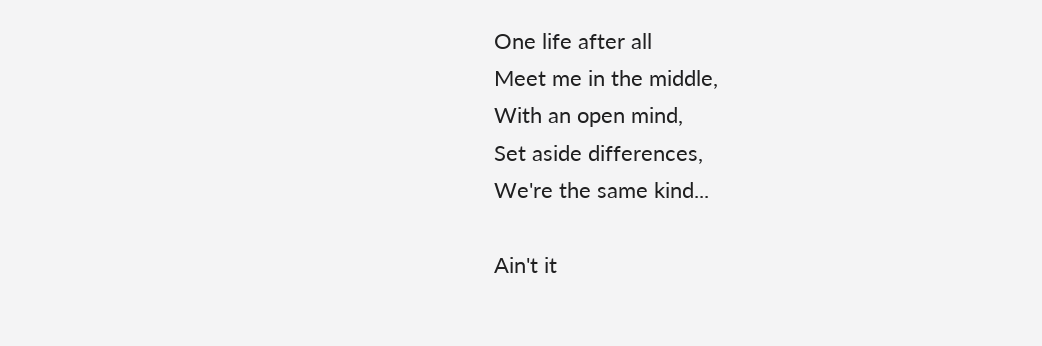One life after all
Meet me in the middle,
With an open mind,
Set aside differences,
We're the same kind...

Ain't it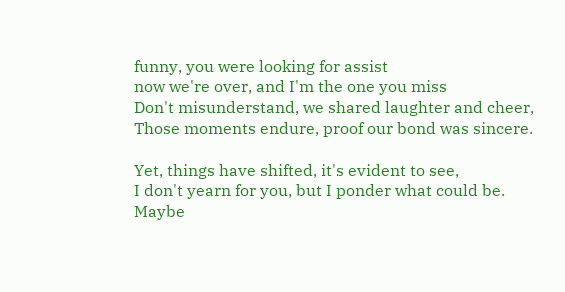funny, you were looking for assist
now we're over, and I'm the one you miss
Don't misunderstand, we shared laughter and cheer,
Those moments endure, proof our bond was sincere.

Yet, things have shifted, it's evident to see,
I don't yearn for you, but I ponder what could be.
Maybe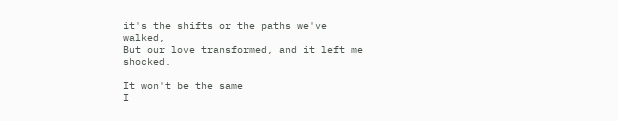it's the shifts or the paths we've walked,
But our love transformed, and it left me shocked.

It won't be the same
I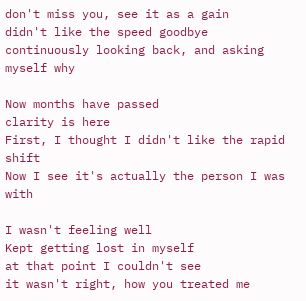don't miss you, see it as a gain
didn't like the speed goodbye
continuously looking back, and asking myself why

Now months have passed
clarity is here
First, I thought I didn't like the rapid shift
Now I see it's actually the person I was with

I wasn't feeling well
Kept getting lost in myself
at that point I couldn't see
it wasn't right, how you treated me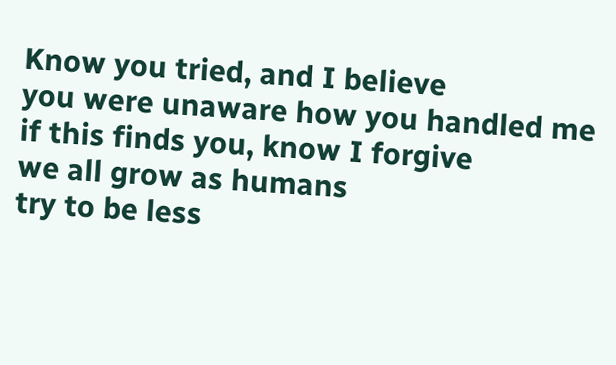Know you tried, and I believe
you were unaware how you handled me
if this finds you, know I forgive
we all grow as humans
try to be less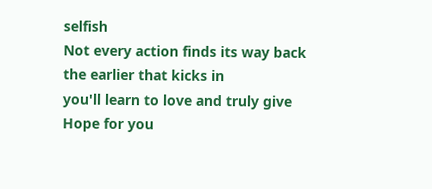selfish
Not every action finds its way back
the earlier that kicks in
you'll learn to love and truly give
Hope for you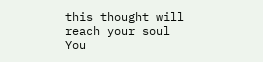this thought will reach your soul
You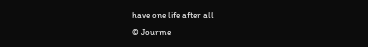have one life after all
© Jourme